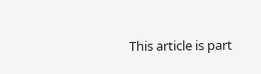This article is part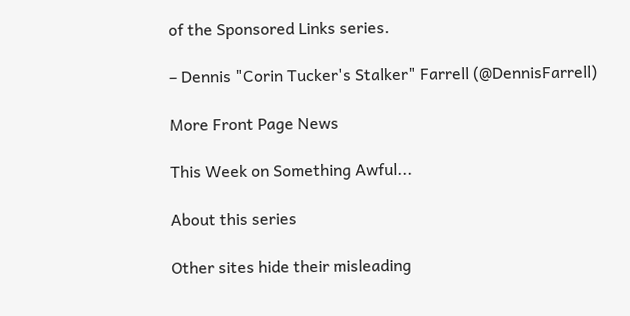of the Sponsored Links series.

– Dennis "Corin Tucker's Stalker" Farrell (@DennisFarrell)

More Front Page News

This Week on Something Awful...

About this series

Other sites hide their misleading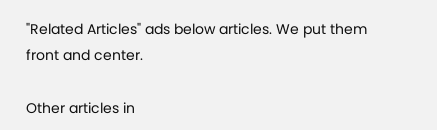"Related Articles" ads below articles. We put them front and center.

Other articles in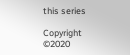this series

Copyright ©2020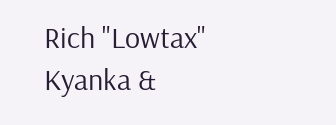Rich "Lowtax" Kyanka &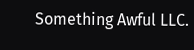Something Awful LLC.